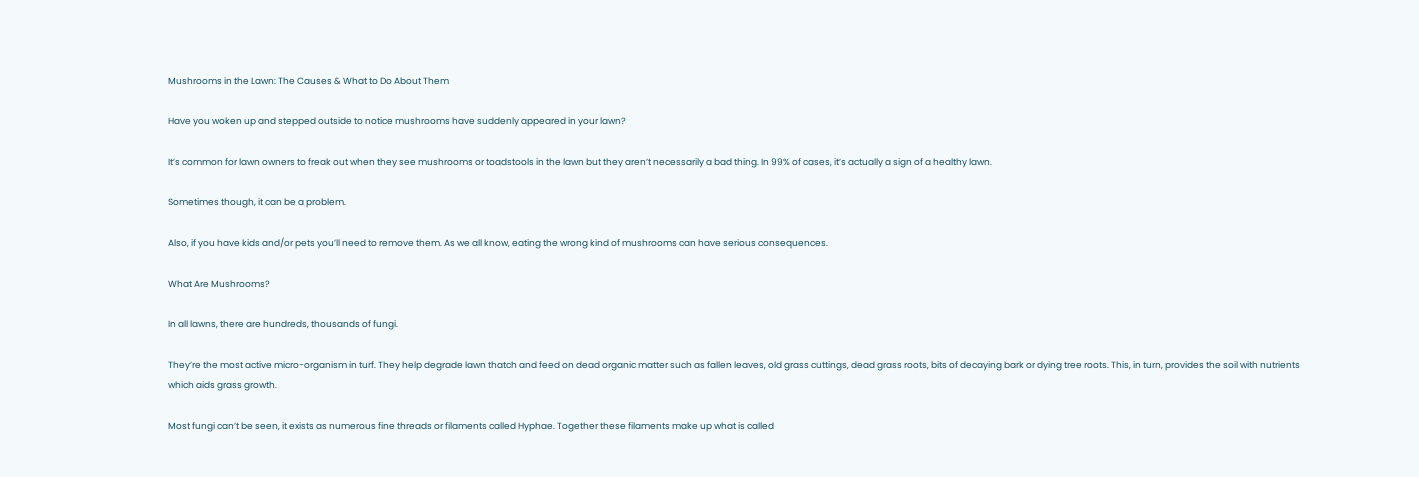Mushrooms in the Lawn: The Causes & What to Do About Them

Have you woken up and stepped outside to notice mushrooms have suddenly appeared in your lawn?

It’s common for lawn owners to freak out when they see mushrooms or toadstools in the lawn but they aren’t necessarily a bad thing. In 99% of cases, it’s actually a sign of a healthy lawn.

Sometimes though, it can be a problem.

Also, if you have kids and/or pets you’ll need to remove them. As we all know, eating the wrong kind of mushrooms can have serious consequences.

What Are Mushrooms?

In all lawns, there are hundreds, thousands of fungi.

They’re the most active micro-organism in turf. They help degrade lawn thatch and feed on dead organic matter such as fallen leaves, old grass cuttings, dead grass roots, bits of decaying bark or dying tree roots. This, in turn, provides the soil with nutrients which aids grass growth.

Most fungi can’t be seen, it exists as numerous fine threads or filaments called Hyphae. Together these filaments make up what is called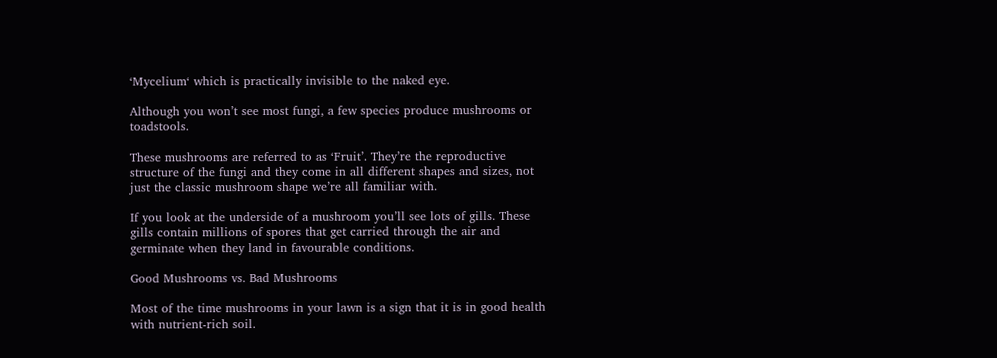‘Mycelium‘ which is practically invisible to the naked eye.

Although you won’t see most fungi, a few species produce mushrooms or toadstools.

These mushrooms are referred to as ‘Fruit’. They’re the reproductive structure of the fungi and they come in all different shapes and sizes, not just the classic mushroom shape we’re all familiar with.

If you look at the underside of a mushroom you’ll see lots of gills. These gills contain millions of spores that get carried through the air and germinate when they land in favourable conditions.

Good Mushrooms vs. Bad Mushrooms

Most of the time mushrooms in your lawn is a sign that it is in good health with nutrient-rich soil.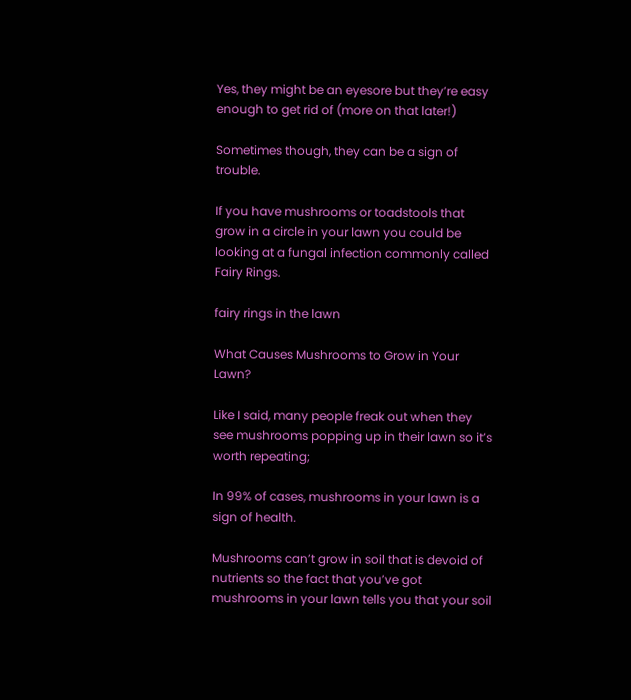Yes, they might be an eyesore but they’re easy enough to get rid of (more on that later!)

Sometimes though, they can be a sign of trouble.

If you have mushrooms or toadstools that grow in a circle in your lawn you could be looking at a fungal infection commonly called Fairy Rings.

fairy rings in the lawn

What Causes Mushrooms to Grow in Your Lawn?

Like I said, many people freak out when they see mushrooms popping up in their lawn so it’s worth repeating;

In 99% of cases, mushrooms in your lawn is a sign of health.

Mushrooms can’t grow in soil that is devoid of nutrients so the fact that you’ve got mushrooms in your lawn tells you that your soil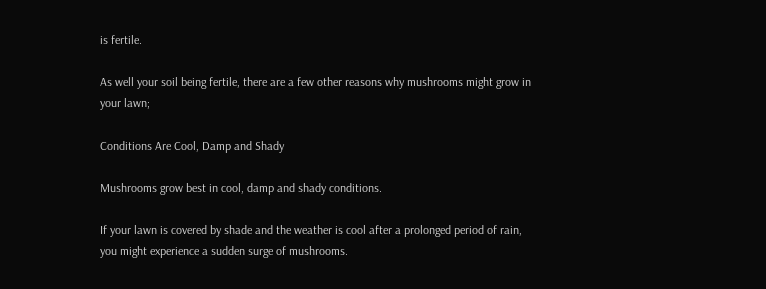is fertile.

As well your soil being fertile, there are a few other reasons why mushrooms might grow in your lawn;

Conditions Are Cool, Damp and Shady

Mushrooms grow best in cool, damp and shady conditions.

If your lawn is covered by shade and the weather is cool after a prolonged period of rain, you might experience a sudden surge of mushrooms.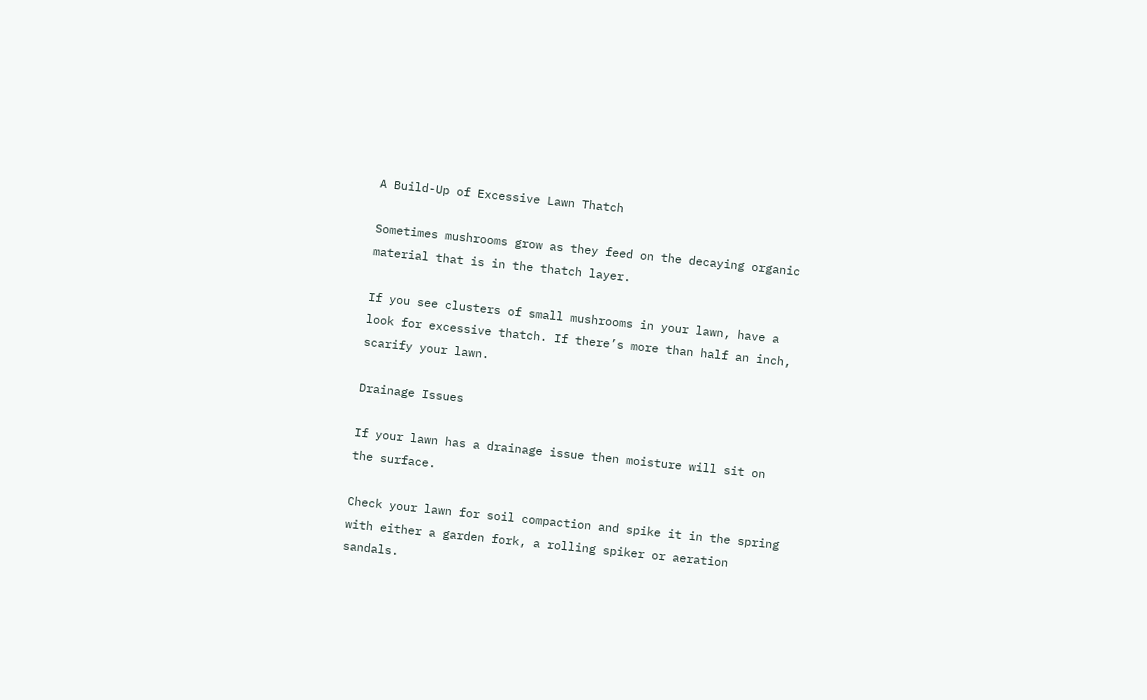A Build-Up of Excessive Lawn Thatch

Sometimes mushrooms grow as they feed on the decaying organic material that is in the thatch layer.

If you see clusters of small mushrooms in your lawn, have a look for excessive thatch. If there’s more than half an inch, scarify your lawn.

Drainage Issues

If your lawn has a drainage issue then moisture will sit on the surface.

Check your lawn for soil compaction and spike it in the spring with either a garden fork, a rolling spiker or aeration sandals.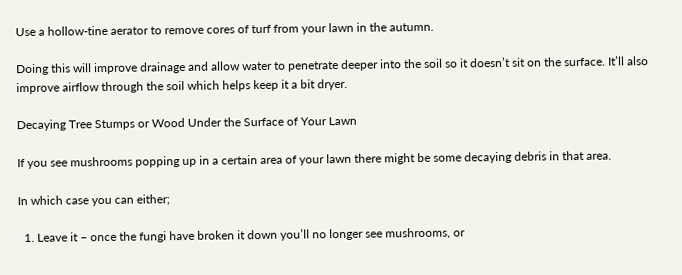Use a hollow-tine aerator to remove cores of turf from your lawn in the autumn.

Doing this will improve drainage and allow water to penetrate deeper into the soil so it doesn’t sit on the surface. It’ll also improve airflow through the soil which helps keep it a bit dryer.

Decaying Tree Stumps or Wood Under the Surface of Your Lawn

If you see mushrooms popping up in a certain area of your lawn there might be some decaying debris in that area.

In which case you can either;

  1. Leave it – once the fungi have broken it down you’ll no longer see mushrooms, or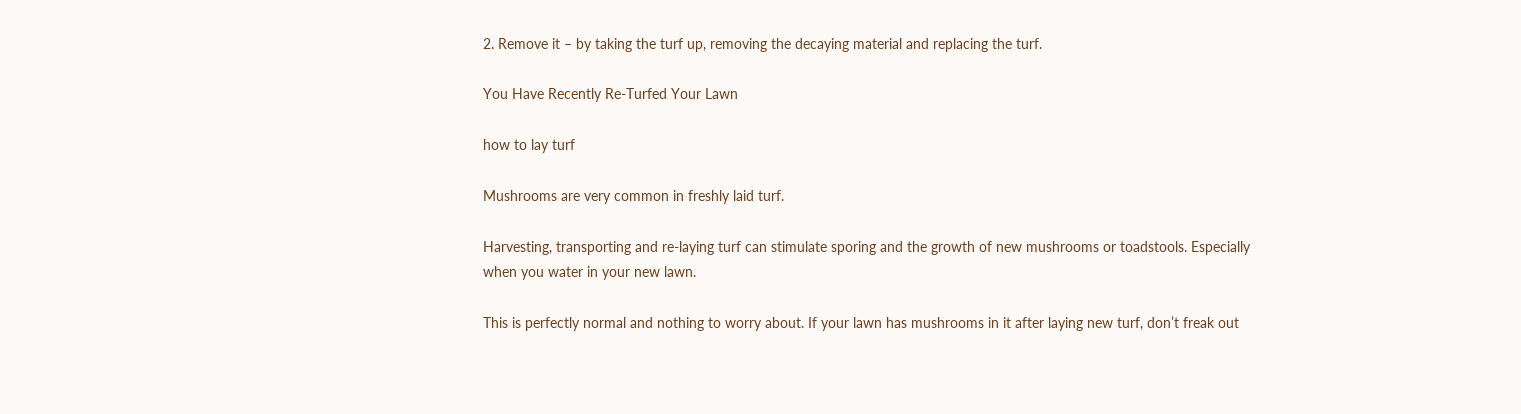2. Remove it – by taking the turf up, removing the decaying material and replacing the turf.

You Have Recently Re-Turfed Your Lawn

how to lay turf

Mushrooms are very common in freshly laid turf.

Harvesting, transporting and re-laying turf can stimulate sporing and the growth of new mushrooms or toadstools. Especially when you water in your new lawn.

This is perfectly normal and nothing to worry about. If your lawn has mushrooms in it after laying new turf, don’t freak out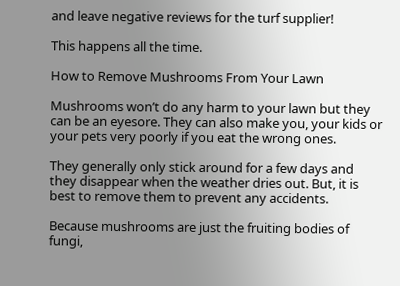and leave negative reviews for the turf supplier!

This happens all the time.

How to Remove Mushrooms From Your Lawn

Mushrooms won’t do any harm to your lawn but they can be an eyesore. They can also make you, your kids or your pets very poorly if you eat the wrong ones.

They generally only stick around for a few days and they disappear when the weather dries out. But, it is best to remove them to prevent any accidents.

Because mushrooms are just the fruiting bodies of fungi,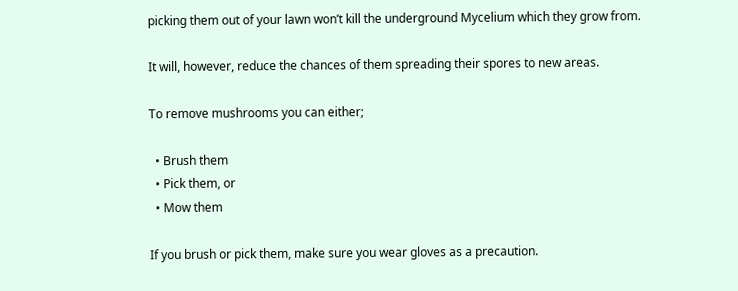picking them out of your lawn won’t kill the underground Mycelium which they grow from.

It will, however, reduce the chances of them spreading their spores to new areas.

To remove mushrooms you can either;

  • Brush them
  • Pick them, or
  • Mow them

If you brush or pick them, make sure you wear gloves as a precaution.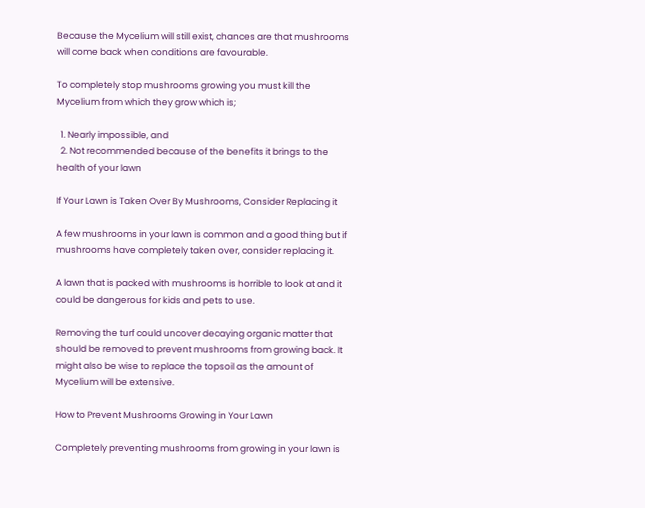Because the Mycelium will still exist, chances are that mushrooms will come back when conditions are favourable.

To completely stop mushrooms growing you must kill the Mycelium from which they grow which is;

  1. Nearly impossible, and
  2. Not recommended because of the benefits it brings to the health of your lawn

If Your Lawn is Taken Over By Mushrooms, Consider Replacing it

A few mushrooms in your lawn is common and a good thing but if mushrooms have completely taken over, consider replacing it.

A lawn that is packed with mushrooms is horrible to look at and it could be dangerous for kids and pets to use.

Removing the turf could uncover decaying organic matter that should be removed to prevent mushrooms from growing back. It might also be wise to replace the topsoil as the amount of Mycelium will be extensive.

How to Prevent Mushrooms Growing in Your Lawn

Completely preventing mushrooms from growing in your lawn is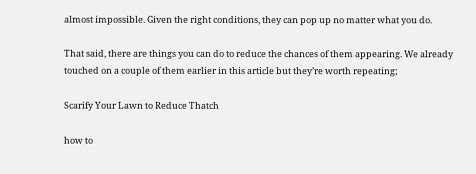almost impossible. Given the right conditions, they can pop up no matter what you do.

That said, there are things you can do to reduce the chances of them appearing. We already touched on a couple of them earlier in this article but they’re worth repeating;

Scarify Your Lawn to Reduce Thatch

how to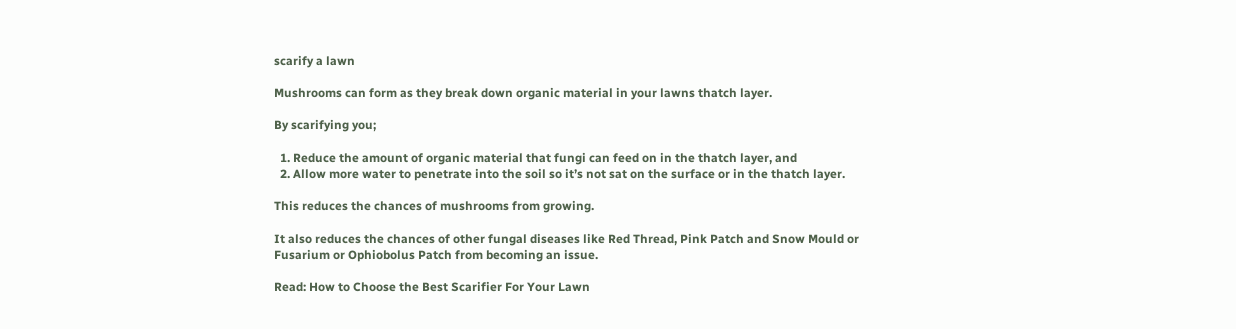scarify a lawn

Mushrooms can form as they break down organic material in your lawns thatch layer.

By scarifying you;

  1. Reduce the amount of organic material that fungi can feed on in the thatch layer, and
  2. Allow more water to penetrate into the soil so it’s not sat on the surface or in the thatch layer.

This reduces the chances of mushrooms from growing.

It also reduces the chances of other fungal diseases like Red Thread, Pink Patch and Snow Mould or Fusarium or Ophiobolus Patch from becoming an issue.

Read: How to Choose the Best Scarifier For Your Lawn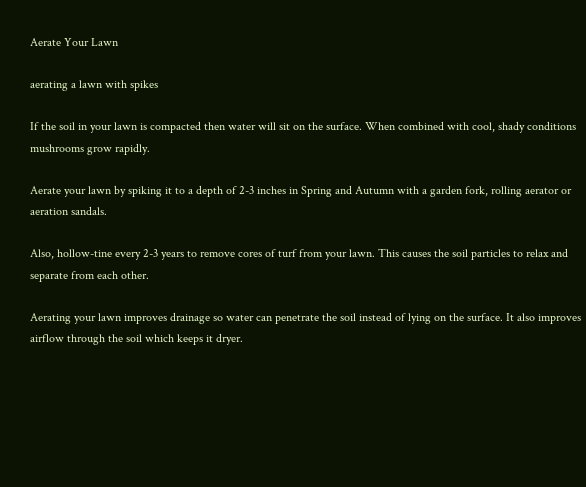Aerate Your Lawn

aerating a lawn with spikes

If the soil in your lawn is compacted then water will sit on the surface. When combined with cool, shady conditions mushrooms grow rapidly.

Aerate your lawn by spiking it to a depth of 2-3 inches in Spring and Autumn with a garden fork, rolling aerator or aeration sandals.

Also, hollow-tine every 2-3 years to remove cores of turf from your lawn. This causes the soil particles to relax and separate from each other.

Aerating your lawn improves drainage so water can penetrate the soil instead of lying on the surface. It also improves airflow through the soil which keeps it dryer.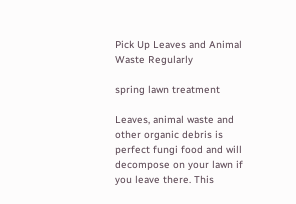Pick Up Leaves and Animal Waste Regularly

spring lawn treatment

Leaves, animal waste and other organic debris is perfect fungi food and will decompose on your lawn if you leave there. This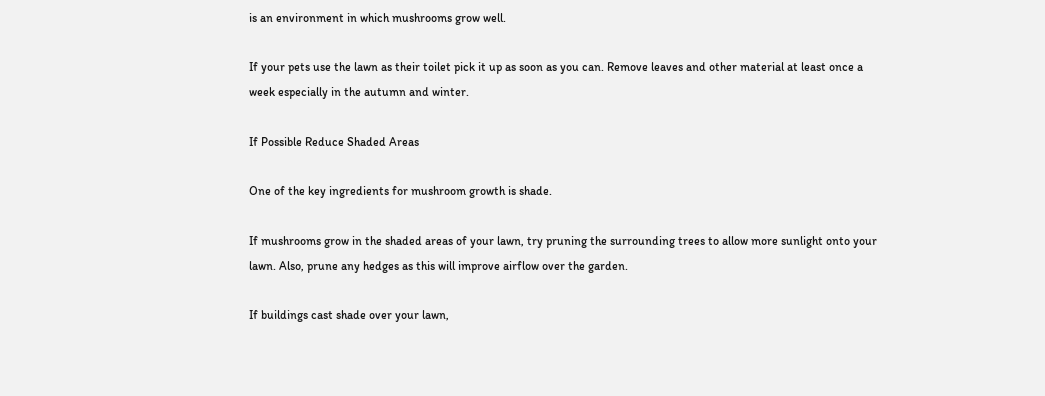is an environment in which mushrooms grow well.

If your pets use the lawn as their toilet pick it up as soon as you can. Remove leaves and other material at least once a week especially in the autumn and winter.

If Possible Reduce Shaded Areas

One of the key ingredients for mushroom growth is shade.

If mushrooms grow in the shaded areas of your lawn, try pruning the surrounding trees to allow more sunlight onto your lawn. Also, prune any hedges as this will improve airflow over the garden.

If buildings cast shade over your lawn,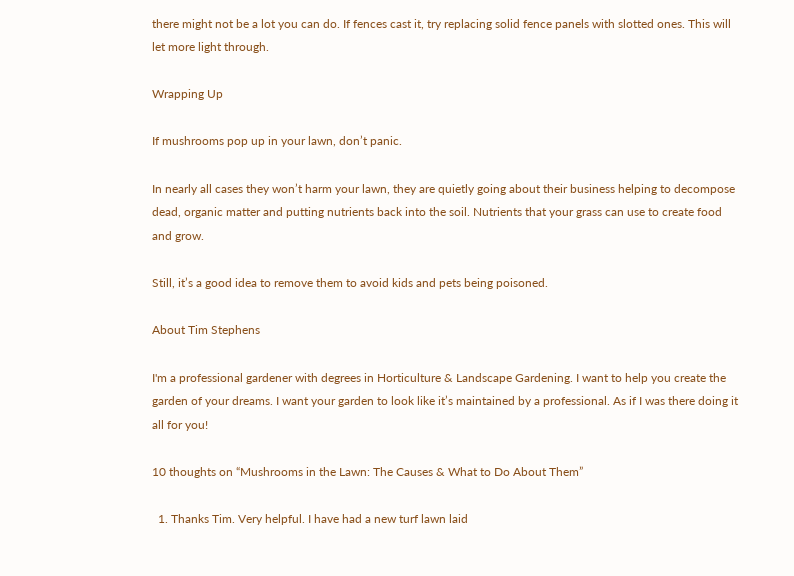there might not be a lot you can do. If fences cast it, try replacing solid fence panels with slotted ones. This will let more light through.

Wrapping Up

If mushrooms pop up in your lawn, don’t panic.

In nearly all cases they won’t harm your lawn, they are quietly going about their business helping to decompose dead, organic matter and putting nutrients back into the soil. Nutrients that your grass can use to create food and grow.

Still, it’s a good idea to remove them to avoid kids and pets being poisoned.

About Tim Stephens

I'm a professional gardener with degrees in Horticulture & Landscape Gardening. I want to help you create the garden of your dreams. I want your garden to look like it’s maintained by a professional. As if I was there doing it all for you!

10 thoughts on “Mushrooms in the Lawn: The Causes & What to Do About Them”

  1. Thanks Tim. Very helpful. I have had a new turf lawn laid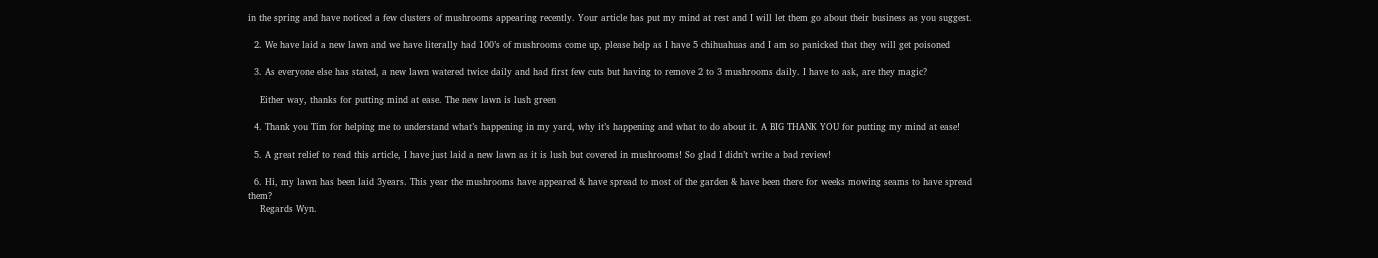in the spring and have noticed a few clusters of mushrooms appearing recently. Your article has put my mind at rest and I will let them go about their business as you suggest.

  2. We have laid a new lawn and we have literally had 100’s of mushrooms come up, please help as I have 5 chihuahuas and I am so panicked that they will get poisoned

  3. As everyone else has stated, a new lawn watered twice daily and had first few cuts but having to remove 2 to 3 mushrooms daily. I have to ask, are they magic?

    Either way, thanks for putting mind at ease. The new lawn is lush green

  4. Thank you Tim for helping me to understand what’s happening in my yard, why it’s happening and what to do about it. A BIG THANK YOU for putting my mind at ease!

  5. A great relief to read this article, I have just laid a new lawn as it is lush but covered in mushrooms! So glad I didn’t write a bad review!

  6. Hi, my lawn has been laid 3years. This year the mushrooms have appeared & have spread to most of the garden & have been there for weeks mowing seams to have spread them?
    Regards Wyn.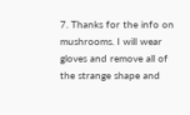7. Thanks for the info on mushrooms. I will wear gloves and remove all of the strange shape and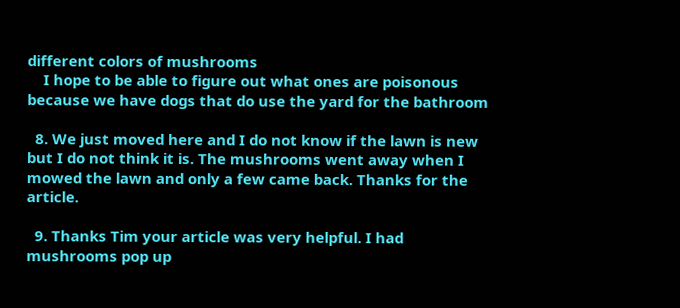different colors of mushrooms
    I hope to be able to figure out what ones are poisonous because we have dogs that do use the yard for the bathroom

  8. We just moved here and I do not know if the lawn is new but I do not think it is. The mushrooms went away when I mowed the lawn and only a few came back. Thanks for the article.

  9. Thanks Tim your article was very helpful. I had mushrooms pop up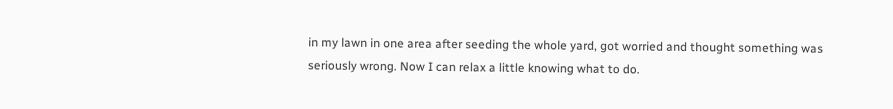in my lawn in one area after seeding the whole yard, got worried and thought something was seriously wrong. Now I can relax a little knowing what to do.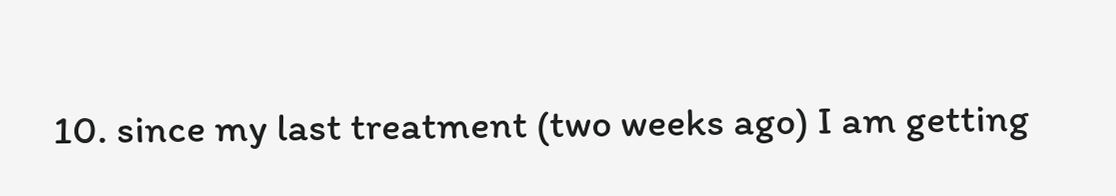10. since my last treatment (two weeks ago) I am getting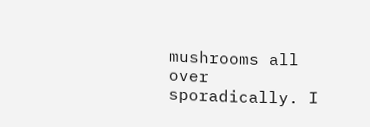mushrooms all over sporadically. I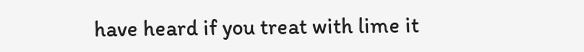have heard if you treat with lime it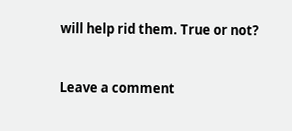will help rid them. True or not?


Leave a comment